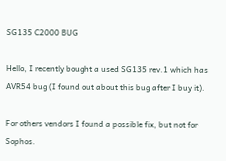SG135 C2000 BUG

Hello, I recently bought a used SG135 rev.1 which has AVR54 bug (I found out about this bug after I buy it).

For others vendors I found a possible fix, but not for Sophos.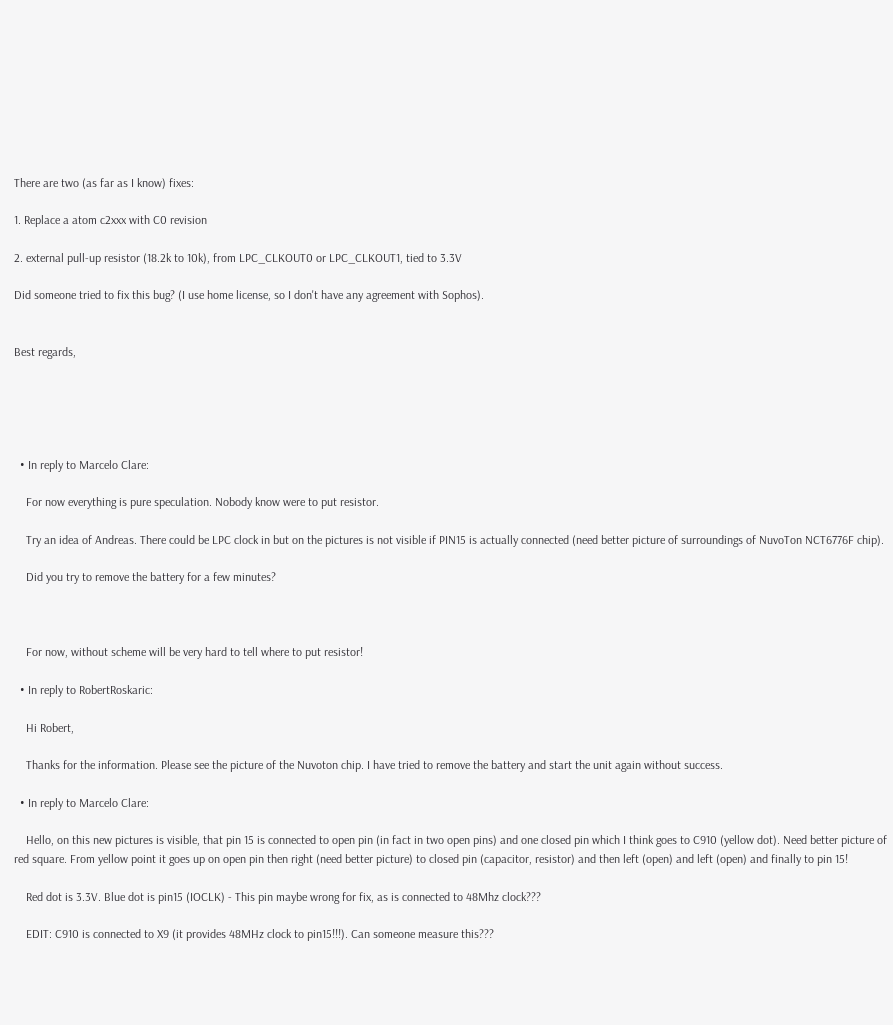There are two (as far as I know) fixes:

1. Replace a atom c2xxx with C0 revision

2. external pull-up resistor (18.2k to 10k), from LPC_CLKOUT0 or LPC_CLKOUT1, tied to 3.3V

Did someone tried to fix this bug? (I use home license, so I don't have any agreement with Sophos).


Best regards,





  • In reply to Marcelo Clare:

    For now everything is pure speculation. Nobody know were to put resistor.

    Try an idea of Andreas. There could be LPC clock in but on the pictures is not visible if PIN15 is actually connected (need better picture of surroundings of NuvoTon NCT6776F chip).

    Did you try to remove the battery for a few minutes?



    For now, without scheme will be very hard to tell where to put resistor!

  • In reply to RobertRoskaric:

    Hi Robert,

    Thanks for the information. Please see the picture of the Nuvoton chip. I have tried to remove the battery and start the unit again without success.

  • In reply to Marcelo Clare:

    Hello, on this new pictures is visible, that pin 15 is connected to open pin (in fact in two open pins) and one closed pin which I think goes to C910 (yellow dot). Need better picture of red square. From yellow point it goes up on open pin then right (need better picture) to closed pin (capacitor, resistor) and then left (open) and left (open) and finally to pin 15!

    Red dot is 3.3V. Blue dot is pin15 (IOCLK) - This pin maybe wrong for fix, as is connected to 48Mhz clock???

    EDIT: C910 is connected to X9 (it provides 48MHz clock to pin15!!!). Can someone measure this???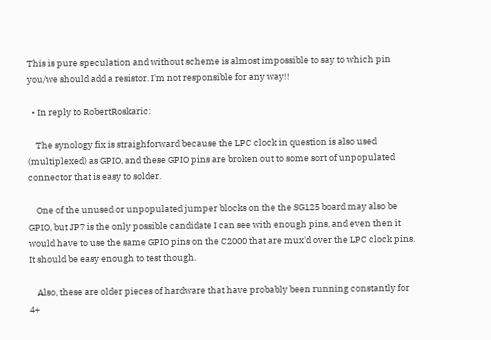This is pure speculation and without scheme is almost impossible to say to which pin you/we should add a resistor. I'm not responsible for any way!!

  • In reply to RobertRoskaric:

    The synology fix is straighforward because the LPC clock in question is also used (multiplexed) as GPIO, and these GPIO pins are broken out to some sort of unpopulated connector that is easy to solder.

    One of the unused or unpopulated jumper blocks on the the SG125 board may also be GPIO, but JP7 is the only possible candidate I can see with enough pins, and even then it would have to use the same GPIO pins on the C2000 that are mux'd over the LPC clock pins. It should be easy enough to test though.

    Also, these are older pieces of hardware that have probably been running constantly for 4+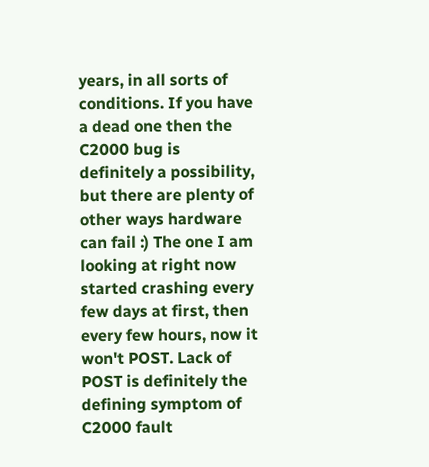years, in all sorts of conditions. If you have a dead one then the C2000 bug is definitely a possibility, but there are plenty of other ways hardware can fail :) The one I am looking at right now started crashing every few days at first, then every few hours, now it won't POST. Lack of POST is definitely the defining symptom of C2000 fault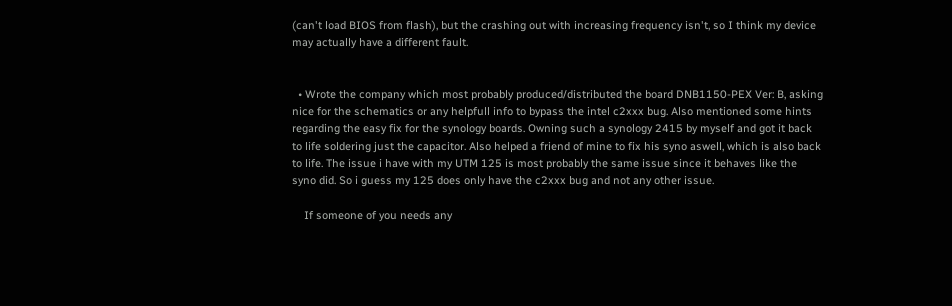(can't load BIOS from flash), but the crashing out with increasing frequency isn't, so I think my device may actually have a different fault.


  • Wrote the company which most probably produced/distributed the board DNB1150-PEX Ver: B, asking nice for the schematics or any helpfull info to bypass the intel c2xxx bug. Also mentioned some hints regarding the easy fix for the synology boards. Owning such a synology 2415 by myself and got it back to life soldering just the capacitor. Also helped a friend of mine to fix his syno aswell, which is also back to life. The issue i have with my UTM 125 is most probably the same issue since it behaves like the syno did. So i guess my 125 does only have the c2xxx bug and not any other issue.

    If someone of you needs any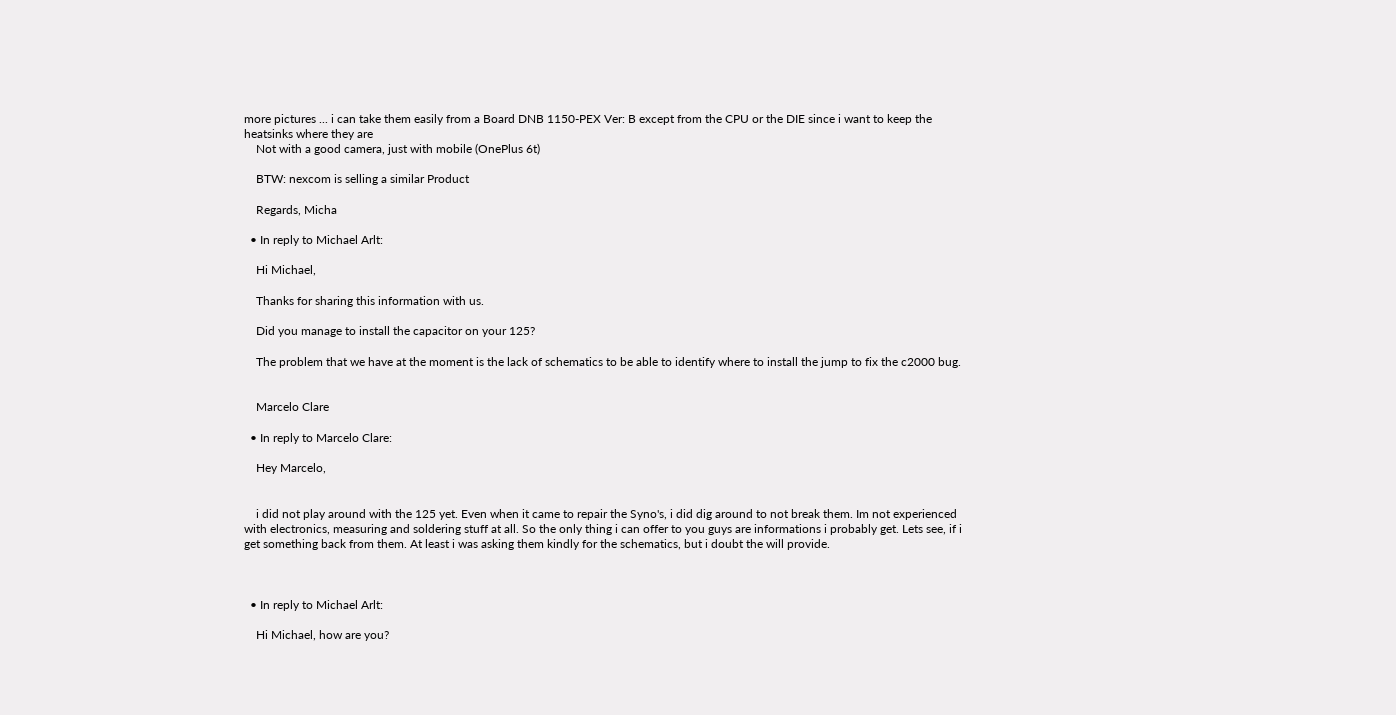more pictures ... i can take them easily from a Board DNB 1150-PEX Ver: B except from the CPU or the DIE since i want to keep the heatsinks where they are
    Not with a good camera, just with mobile (OnePlus 6t)

    BTW: nexcom is selling a similar Product

    Regards, Micha

  • In reply to Michael Arlt:

    Hi Michael,

    Thanks for sharing this information with us.

    Did you manage to install the capacitor on your 125?

    The problem that we have at the moment is the lack of schematics to be able to identify where to install the jump to fix the c2000 bug.


    Marcelo Clare

  • In reply to Marcelo Clare:

    Hey Marcelo,


    i did not play around with the 125 yet. Even when it came to repair the Syno's, i did dig around to not break them. Im not experienced with electronics, measuring and soldering stuff at all. So the only thing i can offer to you guys are informations i probably get. Lets see, if i get something back from them. At least i was asking them kindly for the schematics, but i doubt the will provide.



  • In reply to Michael Arlt:

    Hi Michael, how are you?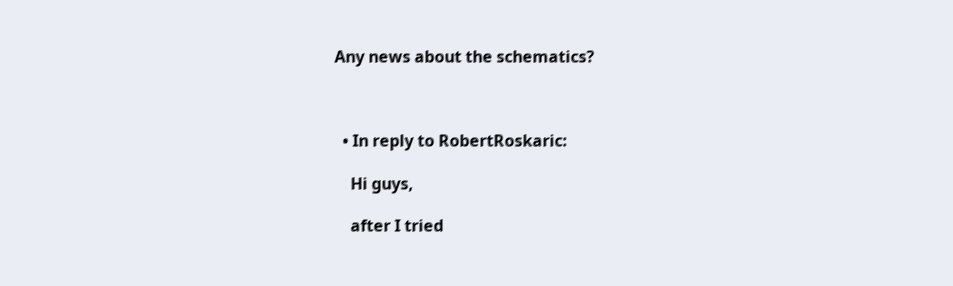Any news about the schematics?



  • In reply to RobertRoskaric:

    Hi guys,

    after I tried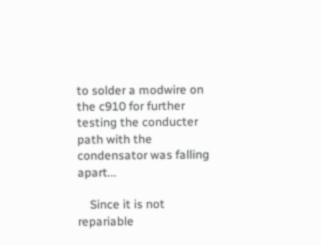to solder a modwire on the c910 for further testing the conducter path with the condensator was falling apart...

    Since it is not repariable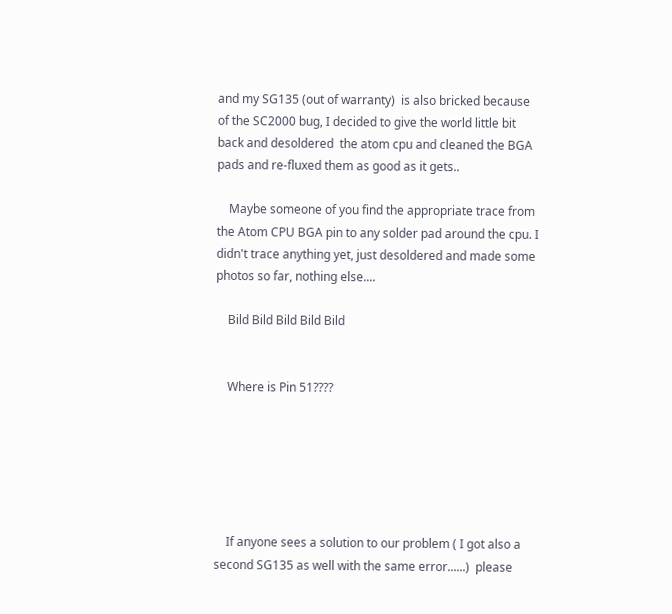and my SG135 (out of warranty)  is also bricked because of the SC2000 bug, I decided to give the world little bit back and desoldered  the atom cpu and cleaned the BGA pads and re-fluxed them as good as it gets..

    Maybe someone of you find the appropriate trace from the Atom CPU BGA pin to any solder pad around the cpu. I didn't trace anything yet, just desoldered and made some photos so far, nothing else....

    Bild Bild Bild Bild Bild


    Where is Pin 51????






    If anyone sees a solution to our problem ( I got also a second SG135 as well with the same error......)  please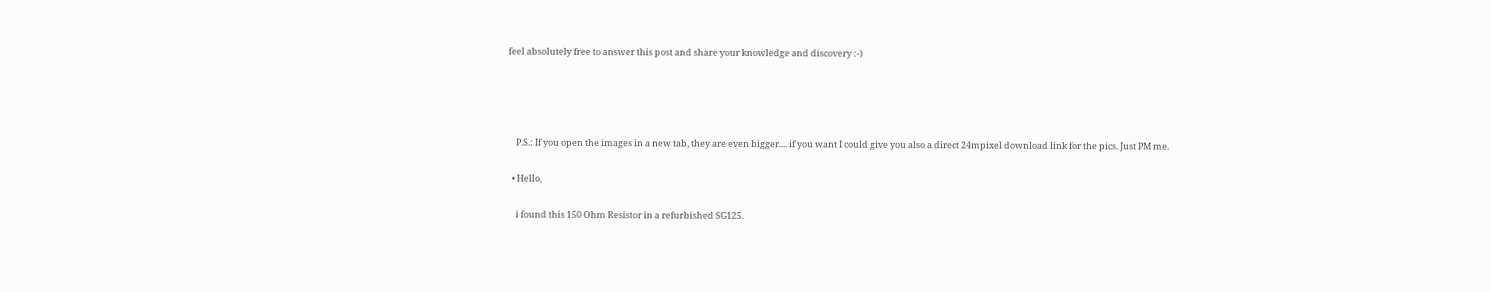feel absolutely free to answer this post and share your knowledge and discovery :-)




    P.S.: If you open the images in a new tab, they are even bigger.... if you want I could give you also a direct 24mpixel download link for the pics. Just PM me.

  • Hello,

    i found this 150 Ohm Resistor in a refurbished SG125.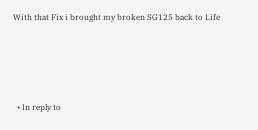With that Fix i brought my broken SG125 back to Life





  • In reply to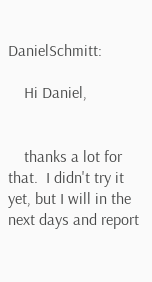DanielSchmitt:

    Hi Daniel,


    thanks a lot for that.  I didn't try it yet, but I will in the next days and report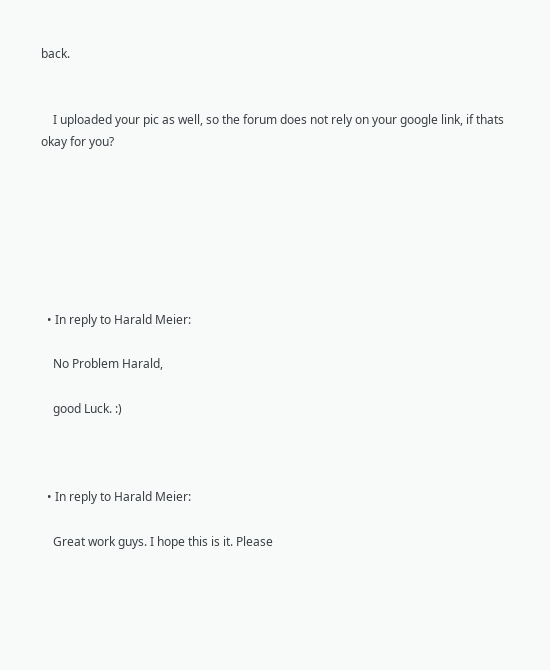back.


    I uploaded your pic as well, so the forum does not rely on your google link, if thats okay for you?







  • In reply to Harald Meier:

    No Problem Harald,

    good Luck. :)



  • In reply to Harald Meier:

    Great work guys. I hope this is it. Please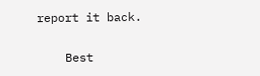report it back.

    Best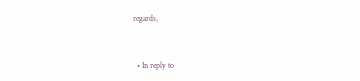regards,


  • In reply to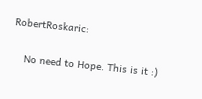RobertRoskaric:

    No need to Hope. This is it :)